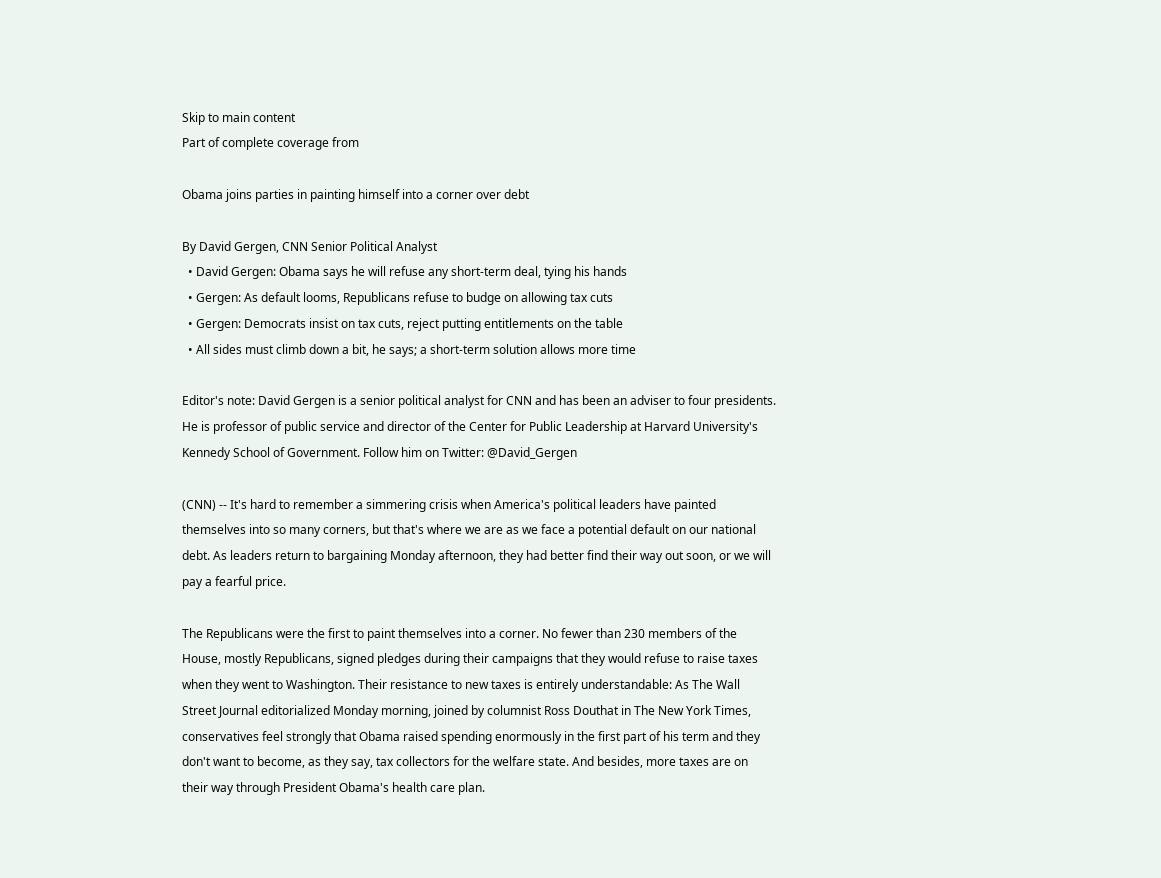Skip to main content
Part of complete coverage from

Obama joins parties in painting himself into a corner over debt

By David Gergen, CNN Senior Political Analyst
  • David Gergen: Obama says he will refuse any short-term deal, tying his hands
  • Gergen: As default looms, Republicans refuse to budge on allowing tax cuts
  • Gergen: Democrats insist on tax cuts, reject putting entitlements on the table
  • All sides must climb down a bit, he says; a short-term solution allows more time

Editor's note: David Gergen is a senior political analyst for CNN and has been an adviser to four presidents. He is professor of public service and director of the Center for Public Leadership at Harvard University's Kennedy School of Government. Follow him on Twitter: @David_Gergen

(CNN) -- It's hard to remember a simmering crisis when America's political leaders have painted themselves into so many corners, but that's where we are as we face a potential default on our national debt. As leaders return to bargaining Monday afternoon, they had better find their way out soon, or we will pay a fearful price.

The Republicans were the first to paint themselves into a corner. No fewer than 230 members of the House, mostly Republicans, signed pledges during their campaigns that they would refuse to raise taxes when they went to Washington. Their resistance to new taxes is entirely understandable: As The Wall Street Journal editorialized Monday morning, joined by columnist Ross Douthat in The New York Times, conservatives feel strongly that Obama raised spending enormously in the first part of his term and they don't want to become, as they say, tax collectors for the welfare state. And besides, more taxes are on their way through President Obama's health care plan.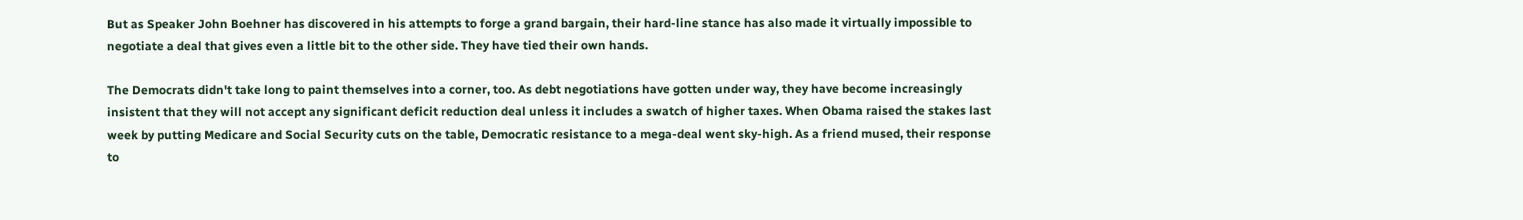But as Speaker John Boehner has discovered in his attempts to forge a grand bargain, their hard-line stance has also made it virtually impossible to negotiate a deal that gives even a little bit to the other side. They have tied their own hands.

The Democrats didn't take long to paint themselves into a corner, too. As debt negotiations have gotten under way, they have become increasingly insistent that they will not accept any significant deficit reduction deal unless it includes a swatch of higher taxes. When Obama raised the stakes last week by putting Medicare and Social Security cuts on the table, Democratic resistance to a mega-deal went sky-high. As a friend mused, their response to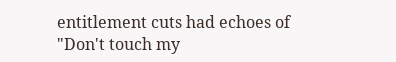entitlement cuts had echoes of "Don't touch my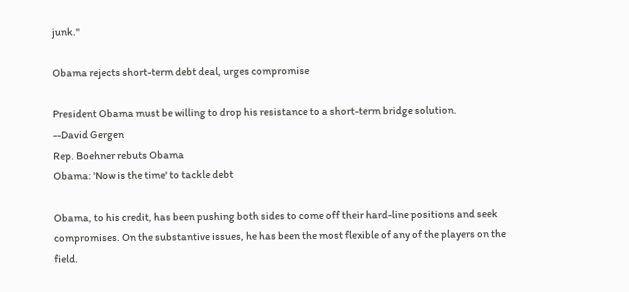junk."

Obama rejects short-term debt deal, urges compromise

President Obama must be willing to drop his resistance to a short-term bridge solution.
--David Gergen
Rep. Boehner rebuts Obama
Obama: 'Now is the time' to tackle debt

Obama, to his credit, has been pushing both sides to come off their hard-line positions and seek compromises. On the substantive issues, he has been the most flexible of any of the players on the field.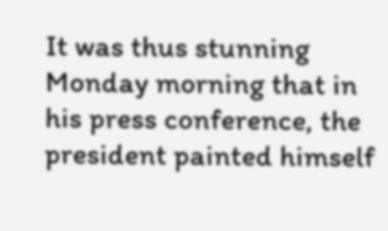It was thus stunning Monday morning that in his press conference, the president painted himself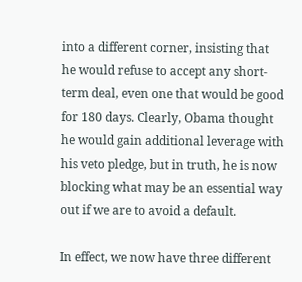into a different corner, insisting that he would refuse to accept any short-term deal, even one that would be good for 180 days. Clearly, Obama thought he would gain additional leverage with his veto pledge, but in truth, he is now blocking what may be an essential way out if we are to avoid a default.

In effect, we now have three different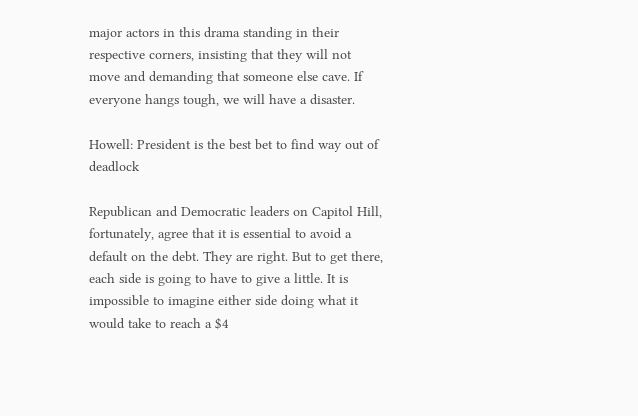major actors in this drama standing in their respective corners, insisting that they will not move and demanding that someone else cave. If everyone hangs tough, we will have a disaster.

Howell: President is the best bet to find way out of deadlock

Republican and Democratic leaders on Capitol Hill, fortunately, agree that it is essential to avoid a default on the debt. They are right. But to get there, each side is going to have to give a little. It is impossible to imagine either side doing what it would take to reach a $4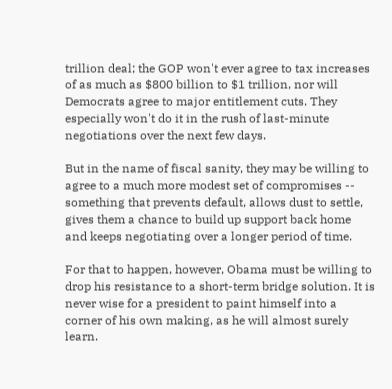trillion deal; the GOP won't ever agree to tax increases of as much as $800 billion to $1 trillion, nor will Democrats agree to major entitlement cuts. They especially won't do it in the rush of last-minute negotiations over the next few days.

But in the name of fiscal sanity, they may be willing to agree to a much more modest set of compromises -- something that prevents default, allows dust to settle, gives them a chance to build up support back home and keeps negotiating over a longer period of time.

For that to happen, however, Obama must be willing to drop his resistance to a short-term bridge solution. It is never wise for a president to paint himself into a corner of his own making, as he will almost surely learn.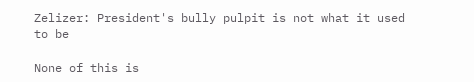Zelizer: President's bully pulpit is not what it used to be

None of this is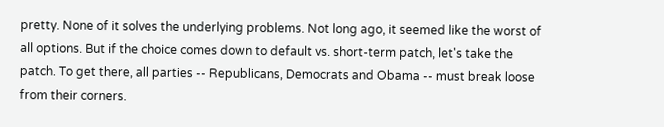pretty. None of it solves the underlying problems. Not long ago, it seemed like the worst of all options. But if the choice comes down to default vs. short-term patch, let's take the patch. To get there, all parties -- Republicans, Democrats and Obama -- must break loose from their corners.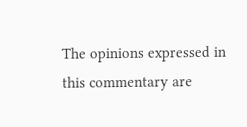The opinions expressed in this commentary are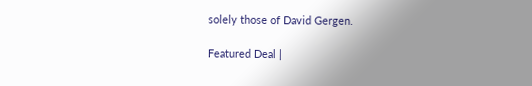solely those of David Gergen.

Featured Deal |